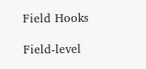Field Hooks

Field-level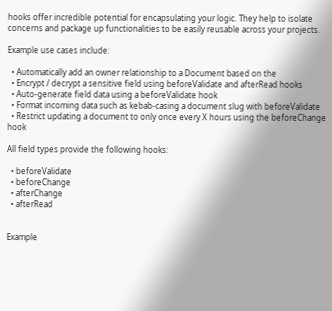hooks offer incredible potential for encapsulating your logic. They help to isolate concerns and package up functionalities to be easily reusable across your projects.

Example use cases include:

  • Automatically add an owner relationship to a Document based on the
  • Encrypt / decrypt a sensitive field using beforeValidate and afterRead hooks
  • Auto-generate field data using a beforeValidate hook
  • Format incoming data such as kebab-casing a document slug with beforeValidate
  • Restrict updating a document to only once every X hours using the beforeChange hook

All field types provide the following hooks:

  • beforeValidate
  • beforeChange
  • afterChange
  • afterRead


Example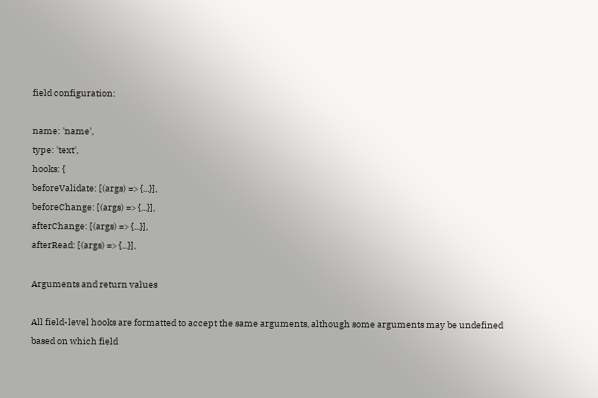field configuration:

name: 'name',
type: 'text',
hooks: {
beforeValidate: [(args) => {...}],
beforeChange: [(args) => {...}],
afterChange: [(args) => {...}],
afterRead: [(args) => {...}],

Arguments and return values

All field-level hooks are formatted to accept the same arguments, although some arguments may be undefined based on which field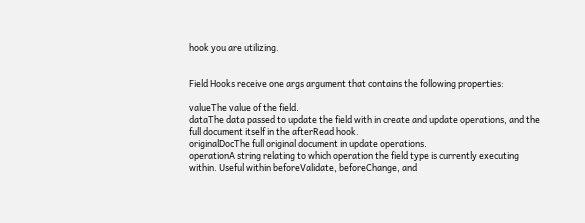hook you are utilizing.


Field Hooks receive one args argument that contains the following properties:

valueThe value of the field.
dataThe data passed to update the field with in create and update operations, and the full document itself in the afterRead hook.
originalDocThe full original document in update operations.
operationA string relating to which operation the field type is currently executing within. Useful within beforeValidate, beforeChange, and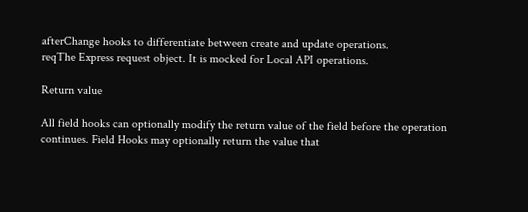afterChange hooks to differentiate between create and update operations.
reqThe Express request object. It is mocked for Local API operations.

Return value

All field hooks can optionally modify the return value of the field before the operation continues. Field Hooks may optionally return the value that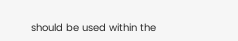should be used within the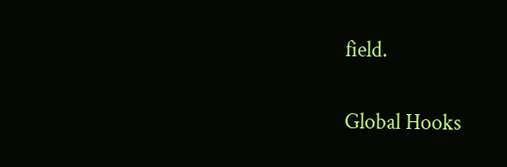field.


Global Hooks